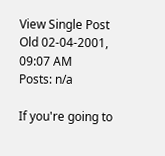View Single Post
Old 02-04-2001, 09:07 AM
Posts: n/a

If you're going to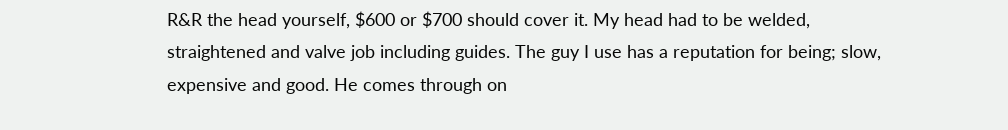R&R the head yourself, $600 or $700 should cover it. My head had to be welded, straightened and valve job including guides. The guy I use has a reputation for being; slow, expensive and good. He comes through on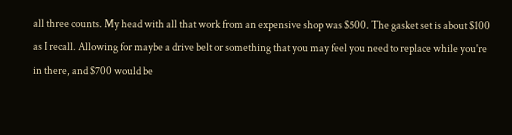all three counts. My head with all that work from an expensive shop was $500. The gasket set is about $100 as I recall. Allowing for maybe a drive belt or something that you may feel you need to replace while you're in there, and $700 would be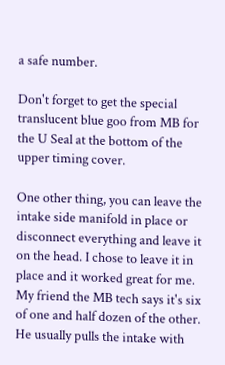a safe number.

Don't forget to get the special translucent blue goo from MB for the U Seal at the bottom of the upper timing cover.

One other thing, you can leave the intake side manifold in place or disconnect everything and leave it on the head. I chose to leave it in place and it worked great for me. My friend the MB tech says it's six of one and half dozen of the other. He usually pulls the intake with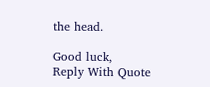the head.

Good luck,
Reply With Quote